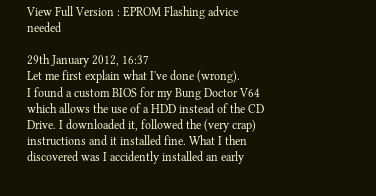View Full Version : EPROM Flashing advice needed

29th January 2012, 16:37
Let me first explain what I've done (wrong).
I found a custom BIOS for my Bung Doctor V64 which allows the use of a HDD instead of the CD Drive. I downloaded it, followed the (very crap) instructions and it installed fine. What I then discovered was I accidently installed an early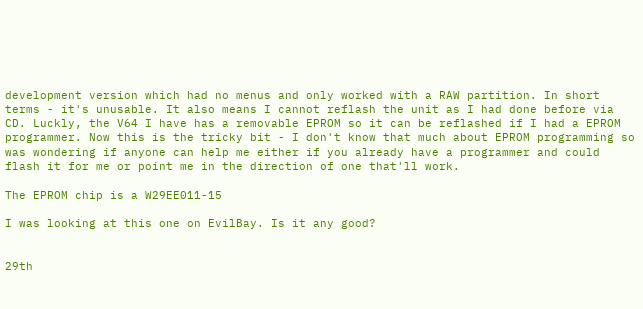development version which had no menus and only worked with a RAW partition. In short terms - it's unusable. It also means I cannot reflash the unit as I had done before via CD. Luckly, the V64 I have has a removable EPROM so it can be reflashed if I had a EPROM programmer. Now this is the tricky bit - I don't know that much about EPROM programming so was wondering if anyone can help me either if you already have a programmer and could flash it for me or point me in the direction of one that'll work.

The EPROM chip is a W29EE011-15

I was looking at this one on EvilBay. Is it any good?


29th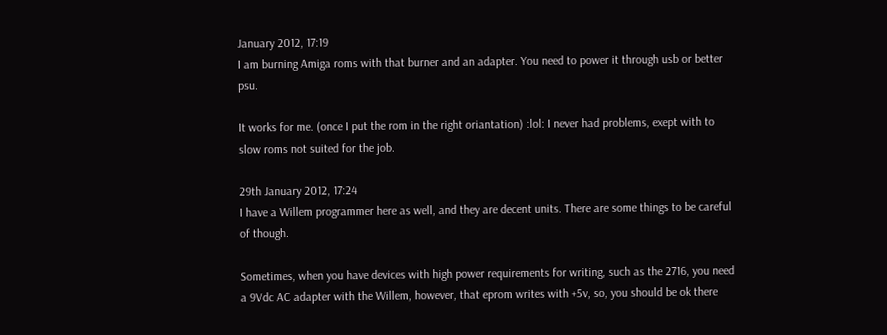January 2012, 17:19
I am burning Amiga roms with that burner and an adapter. You need to power it through usb or better psu.

It works for me. (once I put the rom in the right oriantation) :lol: I never had problems, exept with to slow roms not suited for the job.

29th January 2012, 17:24
I have a Willem programmer here as well, and they are decent units. There are some things to be careful of though.

Sometimes, when you have devices with high power requirements for writing, such as the 2716, you need a 9Vdc AC adapter with the Willem, however, that eprom writes with +5v, so, you should be ok there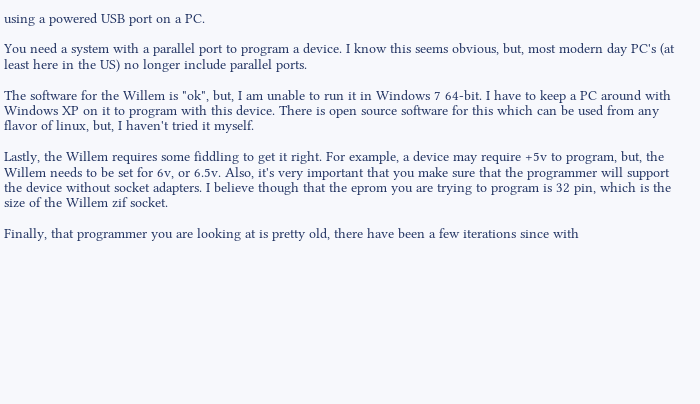using a powered USB port on a PC.

You need a system with a parallel port to program a device. I know this seems obvious, but, most modern day PC's (at least here in the US) no longer include parallel ports.

The software for the Willem is "ok", but, I am unable to run it in Windows 7 64-bit. I have to keep a PC around with Windows XP on it to program with this device. There is open source software for this which can be used from any flavor of linux, but, I haven't tried it myself.

Lastly, the Willem requires some fiddling to get it right. For example, a device may require +5v to program, but, the Willem needs to be set for 6v, or 6.5v. Also, it's very important that you make sure that the programmer will support the device without socket adapters. I believe though that the eprom you are trying to program is 32 pin, which is the size of the Willem zif socket.

Finally, that programmer you are looking at is pretty old, there have been a few iterations since with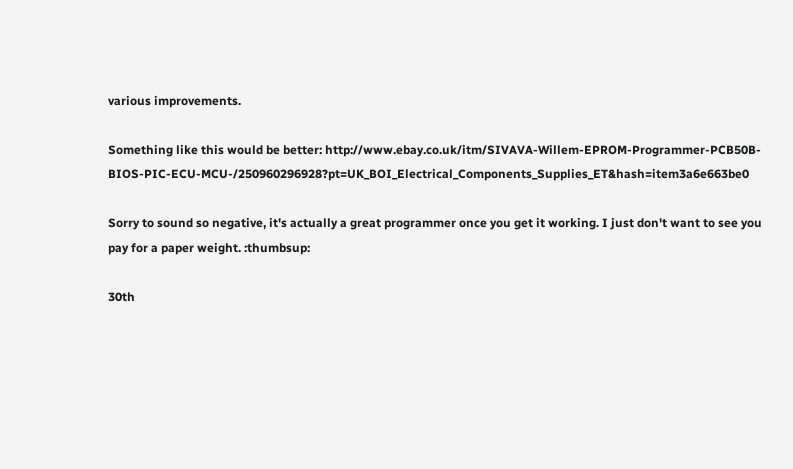various improvements.

Something like this would be better: http://www.ebay.co.uk/itm/SIVAVA-Willem-EPROM-Programmer-PCB50B-BIOS-PIC-ECU-MCU-/250960296928?pt=UK_BOI_Electrical_Components_Supplies_ET&hash=item3a6e663be0

Sorry to sound so negative, it's actually a great programmer once you get it working. I just don't want to see you pay for a paper weight. :thumbsup:

30th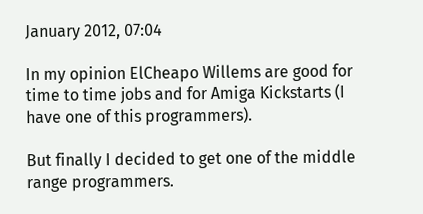January 2012, 07:04

In my opinion ElCheapo Willems are good for time to time jobs and for Amiga Kickstarts (I have one of this programmers).

But finally I decided to get one of the middle range programmers.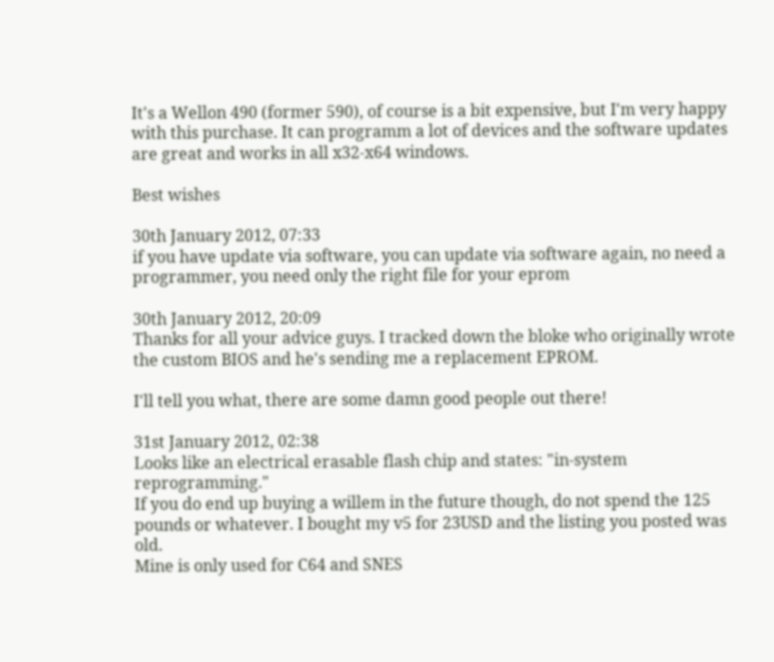It's a Wellon 490 (former 590), of course is a bit expensive, but I'm very happy with this purchase. It can programm a lot of devices and the software updates are great and works in all x32-x64 windows.

Best wishes

30th January 2012, 07:33
if you have update via software, you can update via software again, no need a programmer, you need only the right file for your eprom

30th January 2012, 20:09
Thanks for all your advice guys. I tracked down the bloke who originally wrote the custom BIOS and he's sending me a replacement EPROM.

I'll tell you what, there are some damn good people out there!

31st January 2012, 02:38
Looks like an electrical erasable flash chip and states: "in-system reprogramming."
If you do end up buying a willem in the future though, do not spend the 125 pounds or whatever. I bought my v5 for 23USD and the listing you posted was old.
Mine is only used for C64 and SNES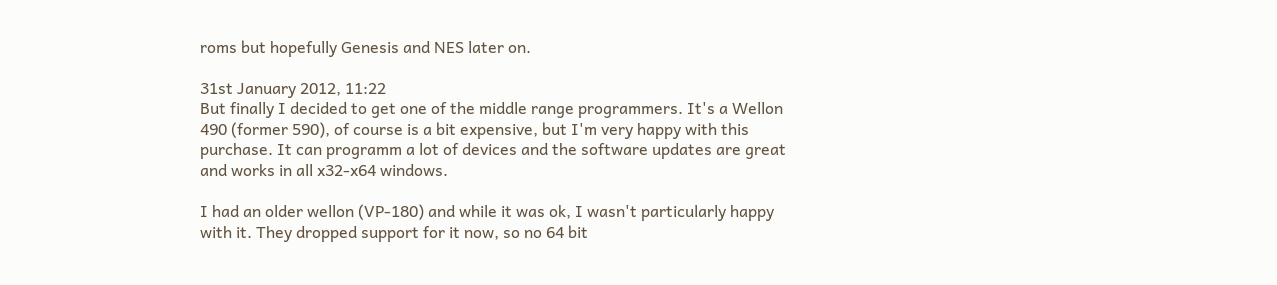roms but hopefully Genesis and NES later on.

31st January 2012, 11:22
But finally I decided to get one of the middle range programmers. It's a Wellon 490 (former 590), of course is a bit expensive, but I'm very happy with this purchase. It can programm a lot of devices and the software updates are great and works in all x32-x64 windows.

I had an older wellon (VP-180) and while it was ok, I wasn't particularly happy with it. They dropped support for it now, so no 64 bit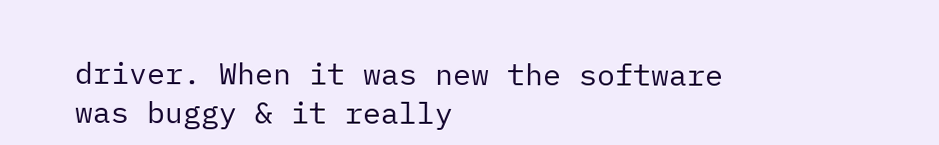driver. When it was new the software was buggy & it really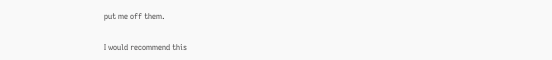put me off them.

I would recommend this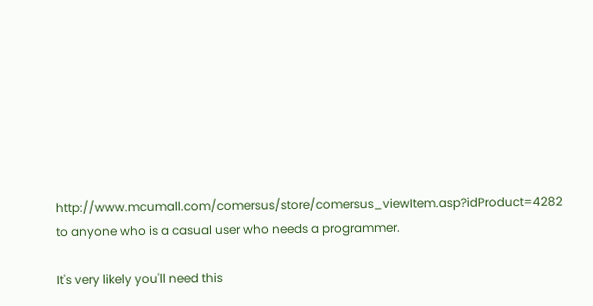http://www.mcumall.com/comersus/store/comersus_viewItem.asp?idProduct=4282 to anyone who is a casual user who needs a programmer.

It's very likely you'll need this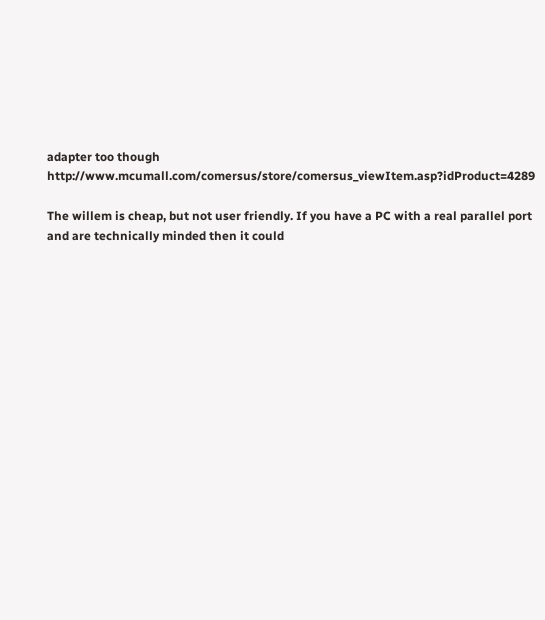adapter too though http://www.mcumall.com/comersus/store/comersus_viewItem.asp?idProduct=4289

The willem is cheap, but not user friendly. If you have a PC with a real parallel port and are technically minded then it could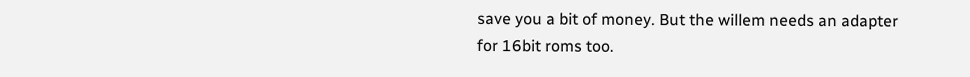save you a bit of money. But the willem needs an adapter for 16bit roms too.